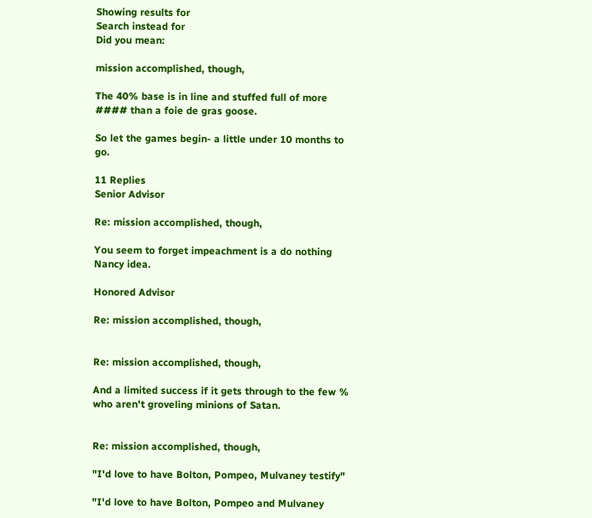Showing results for
Search instead for
Did you mean:

mission accomplished, though,

The 40% base is in line and stuffed full of more #### than a foie de gras goose.

So let the games begin- a little under 10 months to go.

11 Replies
Senior Advisor

Re: mission accomplished, though,

You seem to forget impeachment is a do nothing Nancy idea.

Honored Advisor

Re: mission accomplished, though,


Re: mission accomplished, though,

And a limited success if it gets through to the few % who aren't groveling minions of Satan.


Re: mission accomplished, though,

"I'd love to have Bolton, Pompeo, Mulvaney testify"

"I'd love to have Bolton, Pompeo and Mulvaney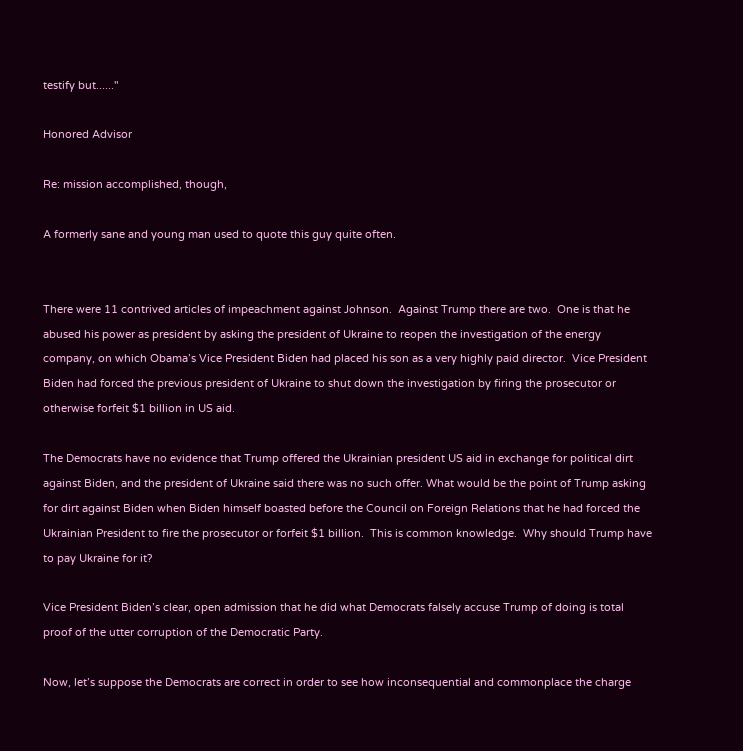testify but......"

Honored Advisor

Re: mission accomplished, though,

A formerly sane and young man used to quote this guy quite often.


There were 11 contrived articles of impeachment against Johnson.  Against Trump there are two.  One is that he abused his power as president by asking the president of Ukraine to reopen the investigation of the energy company, on which Obama’s Vice President Biden had placed his son as a very highly paid director.  Vice President Biden had forced the previous president of Ukraine to shut down the investigation by firing the prosecutor or otherwise forfeit $1 billion in US aid.

The Democrats have no evidence that Trump offered the Ukrainian president US aid in exchange for political dirt against Biden, and the president of Ukraine said there was no such offer. What would be the point of Trump asking for dirt against Biden when Biden himself boasted before the Council on Foreign Relations that he had forced the Ukrainian President to fire the prosecutor or forfeit $1 billion.  This is common knowledge.  Why should Trump have to pay Ukraine for it?

Vice President Biden’s clear, open admission that he did what Democrats falsely accuse Trump of doing is total proof of the utter corruption of the Democratic Party.

Now, let’s suppose the Democrats are correct in order to see how inconsequential and commonplace the charge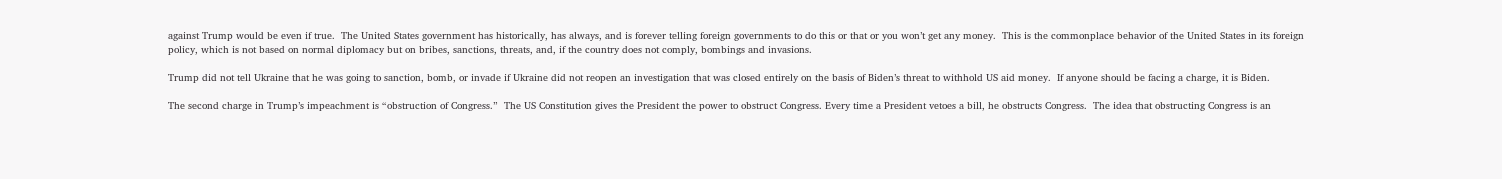against Trump would be even if true.  The United States government has historically, has always, and is forever telling foreign governments to do this or that or you won’t get any money.  This is the commonplace behavior of the United States in its foreign policy, which is not based on normal diplomacy but on bribes, sanctions, threats, and, if the country does not comply, bombings and invasions.

Trump did not tell Ukraine that he was going to sanction, bomb, or invade if Ukraine did not reopen an investigation that was closed entirely on the basis of Biden’s threat to withhold US aid money.  If anyone should be facing a charge, it is Biden.

The second charge in Trump’s impeachment is “obstruction of Congress.”  The US Constitution gives the President the power to obstruct Congress. Every time a President vetoes a bill, he obstructs Congress.  The idea that obstructing Congress is an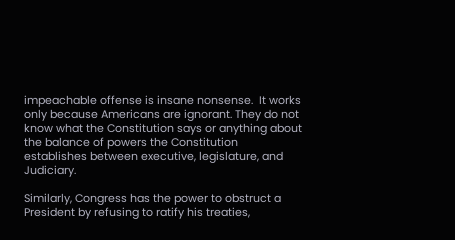impeachable offense is insane nonsense.  It works only because Americans are ignorant. They do not know what the Constitution says or anything about the balance of powers the Constitution establishes between executive, legislature, and Judiciary.

Similarly, Congress has the power to obstruct a President by refusing to ratify his treaties,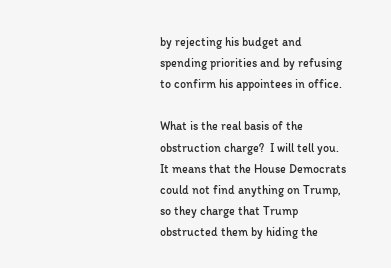by rejecting his budget and spending priorities and by refusing to confirm his appointees in office.

What is the real basis of the obstruction charge?  I will tell you.  It means that the House Democrats could not find anything on Trump, so they charge that Trump obstructed them by hiding the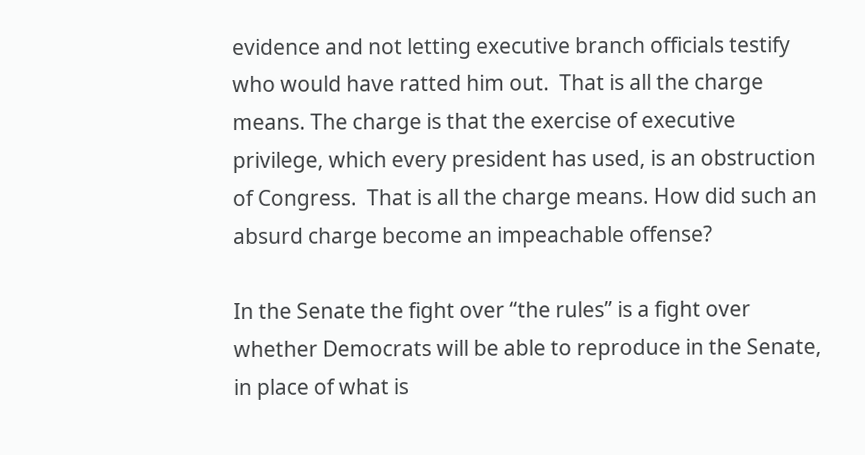evidence and not letting executive branch officials testify who would have ratted him out.  That is all the charge means. The charge is that the exercise of executive privilege, which every president has used, is an obstruction of Congress.  That is all the charge means. How did such an absurd charge become an impeachable offense?

In the Senate the fight over “the rules” is a fight over whether Democrats will be able to reproduce in the Senate, in place of what is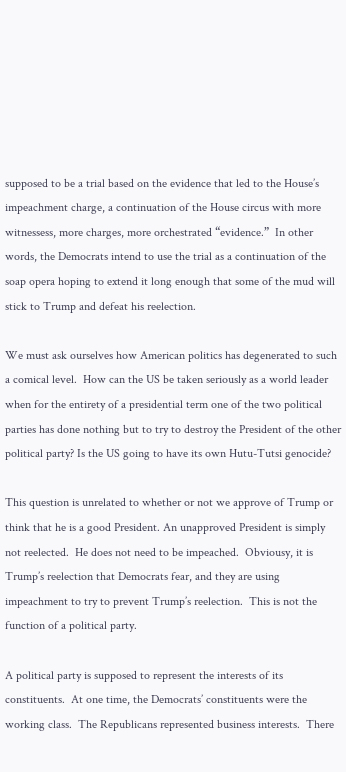supposed to be a trial based on the evidence that led to the House’s impeachment charge, a continuation of the House circus with more witnessess, more charges, more orchestrated “evidence.”  In other words, the Democrats intend to use the trial as a continuation of the soap opera hoping to extend it long enough that some of the mud will stick to Trump and defeat his reelection.

We must ask ourselves how American politics has degenerated to such a comical level.  How can the US be taken seriously as a world leader when for the entirety of a presidential term one of the two political parties has done nothing but to try to destroy the President of the other political party? Is the US going to have its own Hutu-Tutsi genocide?

This question is unrelated to whether or not we approve of Trump or think that he is a good President. An unapproved President is simply not reelected.  He does not need to be impeached.  Obviousy, it is Trump’s reelection that Democrats fear, and they are using impeachment to try to prevent Trump’s reelection.  This is not the function of a political party.

A political party is supposed to represent the interests of its constituents.  At one time, the Democrats’ constituents were the working class.  The Republicans represented business interests.  There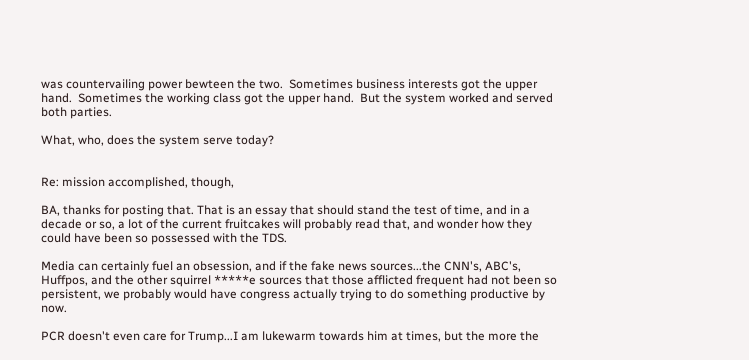was countervailing power bewteen the two.  Sometimes business interests got the upper hand.  Sometimes the working class got the upper hand.  But the system worked and served both parties.

What, who, does the system serve today?


Re: mission accomplished, though,

BA, thanks for posting that. That is an essay that should stand the test of time, and in a decade or so, a lot of the current fruitcakes will probably read that, and wonder how they could have been so possessed with the TDS.

Media can certainly fuel an obsession, and if the fake news sources...the CNN's, ABC's, Huffpos, and the other squirrel *****e sources that those afflicted frequent had not been so persistent, we probably would have congress actually trying to do something productive by now.

PCR doesn't even care for Trump...I am lukewarm towards him at times, but the more the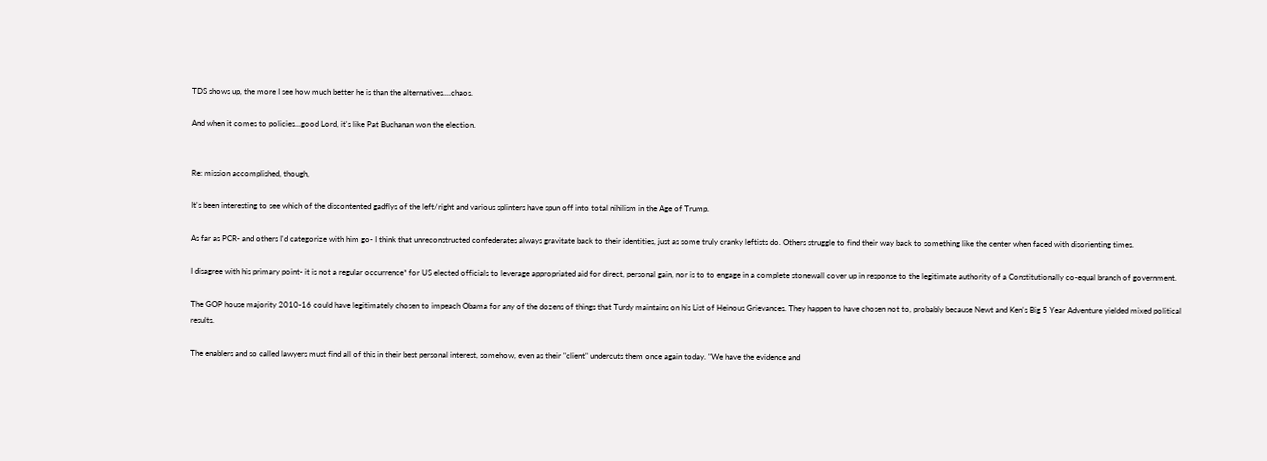TDS shows up, the more I see how much better he is than the alternatives....chaos.

And when it comes to policies...good Lord, it's like Pat Buchanan won the election.


Re: mission accomplished, though,

It's been interesting to see which of the discontented gadflys of the left/right and various splinters have spun off into total nihilism in the Age of Trump.

As far as PCR- and others I'd categorize with him go- I think that unreconstructed confederates always gravitate back to their identities, just as some truly cranky leftists do. Others struggle to find their way back to something like the center when faced with disorienting times.

I disagree with his primary point- it is not a regular occurrence* for US elected officials to leverage appropriated aid for direct, personal gain, nor is to to engage in a complete stonewall cover up in response to the legitimate authority of a Constitutionally co-equal branch of government.

The GOP house majority 2010-16 could have legitimately chosen to impeach Obama for any of the dozens of things that Turdy maintains on his List of Heinous Grievances. They happen to have chosen not to, probably because Newt and Ken's Big 5 Year Adventure yielded mixed political results.

The enablers and so called lawyers must find all of this in their best personal interest, somehow, even as their "client" undercuts them once again today. "We have the evidence and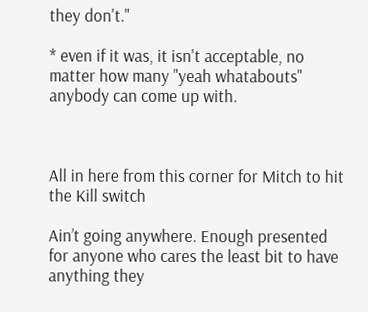they don't."

* even if it was, it isn't acceptable, no matter how many "yeah whatabouts" anybody can come up with.



All in here from this corner for Mitch to hit the Kill switch

Ain’t going anywhere. Enough presented for anyone who cares the least bit to have anything they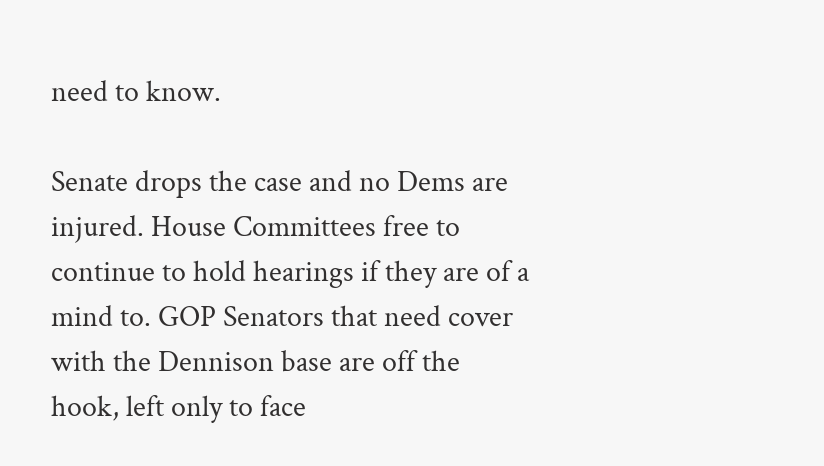need to know.

Senate drops the case and no Dems are injured. House Committees free to continue to hold hearings if they are of a mind to. GOP Senators that need cover with the Dennison base are off the hook, left only to face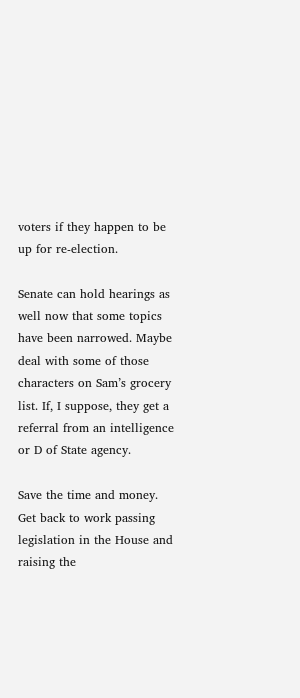voters if they happen to be up for re-election.

Senate can hold hearings as well now that some topics have been narrowed. Maybe deal with some of those characters on Sam’s grocery list. If, I suppose, they get a referral from an intelligence or D of State agency.

Save the time and money. Get back to work passing legislation in the House and raising the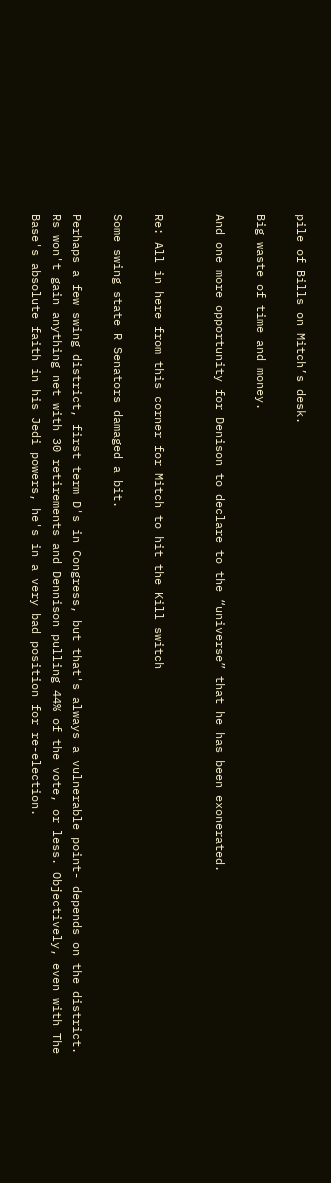pile of Bills on Mitch’s desk.

Big waste of time and money.

And one more opportunity for Denison to declare to the “universe” that he has been exonerated.


Re: All in here from this corner for Mitch to hit the Kill switch

Some swing state R Senators damaged a bit.

Perhaps a few swing district, first term D's in Congress, but that's always a vulnerable point- depends on the district. Rs won't gain anything net with 30 retirements and Dennison pulling 44% of the vote, or less. Objectively, even with The Base's absolute faith in his Jedi powers, he's in a very bad position for re-election.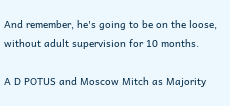And remember, he's going to be on the loose, without adult supervision for 10 months.

A D POTUS and Moscow Mitch as Majority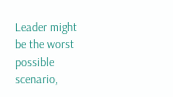Leader might be the worst possible scenario,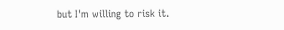but I'm willing to risk it.